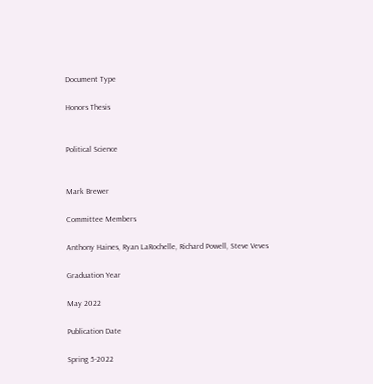Document Type

Honors Thesis


Political Science


Mark Brewer

Committee Members

Anthony Haines, Ryan LaRochelle, Richard Powell, Steve Veves

Graduation Year

May 2022

Publication Date

Spring 5-2022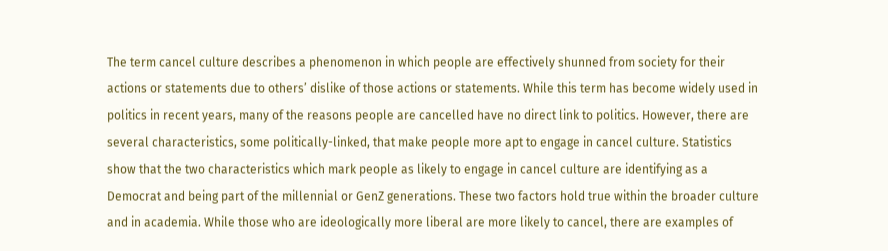The term cancel culture describes a phenomenon in which people are effectively shunned from society for their actions or statements due to others’ dislike of those actions or statements. While this term has become widely used in politics in recent years, many of the reasons people are cancelled have no direct link to politics. However, there are several characteristics, some politically-linked, that make people more apt to engage in cancel culture. Statistics show that the two characteristics which mark people as likely to engage in cancel culture are identifying as a Democrat and being part of the millennial or GenZ generations. These two factors hold true within the broader culture and in academia. While those who are ideologically more liberal are more likely to cancel, there are examples of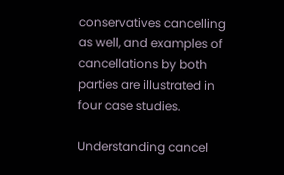conservatives cancelling as well, and examples of cancellations by both parties are illustrated in four case studies.

Understanding cancel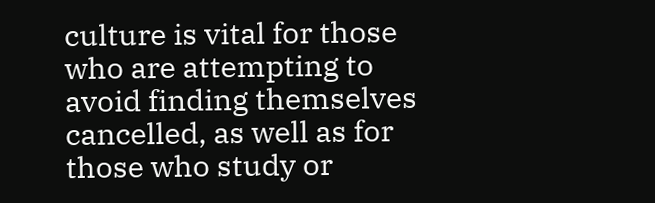culture is vital for those who are attempting to avoid finding themselves cancelled, as well as for those who study or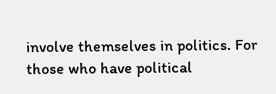involve themselves in politics. For those who have political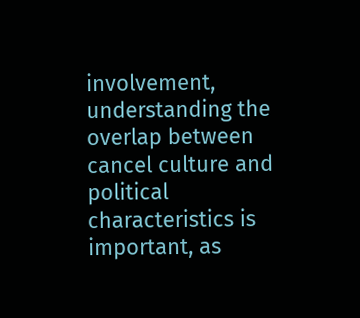involvement, understanding the overlap between cancel culture and political characteristics is important, as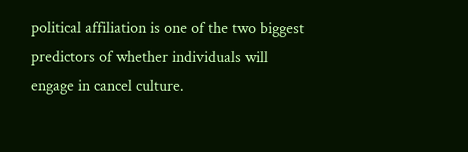political affiliation is one of the two biggest predictors of whether individuals will engage in cancel culture.